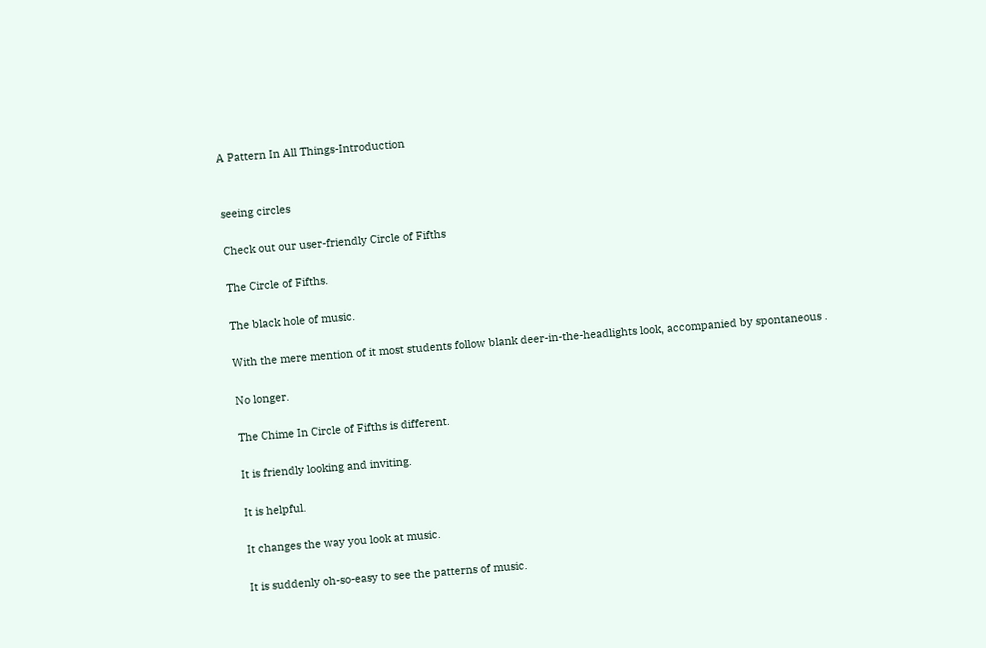A Pattern In All Things-Introduction


seeing circles

Check out our user-friendly Circle of Fifths

The Circle of Fifths.

The black hole of music.

With the mere mention of it most students follow blank deer-in-the-headlights look, accompanied by spontaneous .

No longer.

The Chime In Circle of Fifths is different.

It is friendly looking and inviting.

It is helpful.

It changes the way you look at music.

It is suddenly oh-so-easy to see the patterns of music.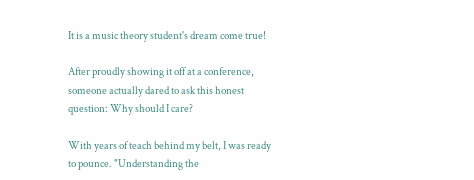It is a music theory student's dream come true!

After proudly showing it off at a conference, someone actually dared to ask this honest question: Why should I care?

With years of teach behind my belt, I was ready to pounce. "Understanding the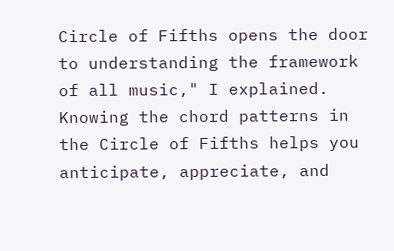Circle of Fifths opens the door to understanding the framework of all music," I explained. Knowing the chord patterns in the Circle of Fifths helps you anticipate, appreciate, and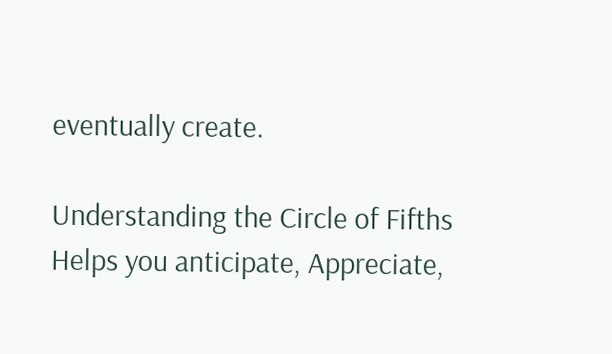eventually create.

Understanding the Circle of Fifths
Helps you anticipate, Appreciate,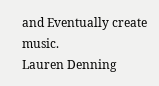and Eventually create music.
Lauren Denning